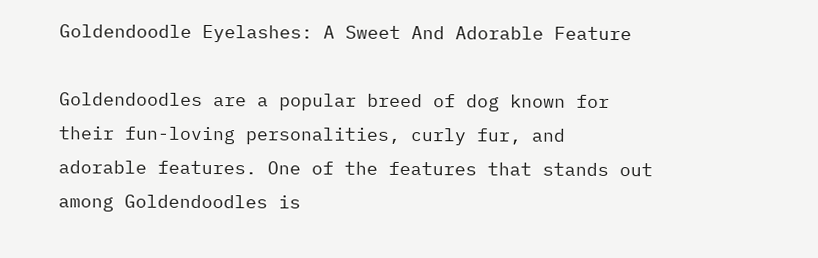Goldendoodle Eyelashes: A Sweet And Adorable Feature

Goldendoodles are a popular breed of dog known for their fun-loving personalities, curly fur, and adorable features. One of the features that stands out among Goldendoodles is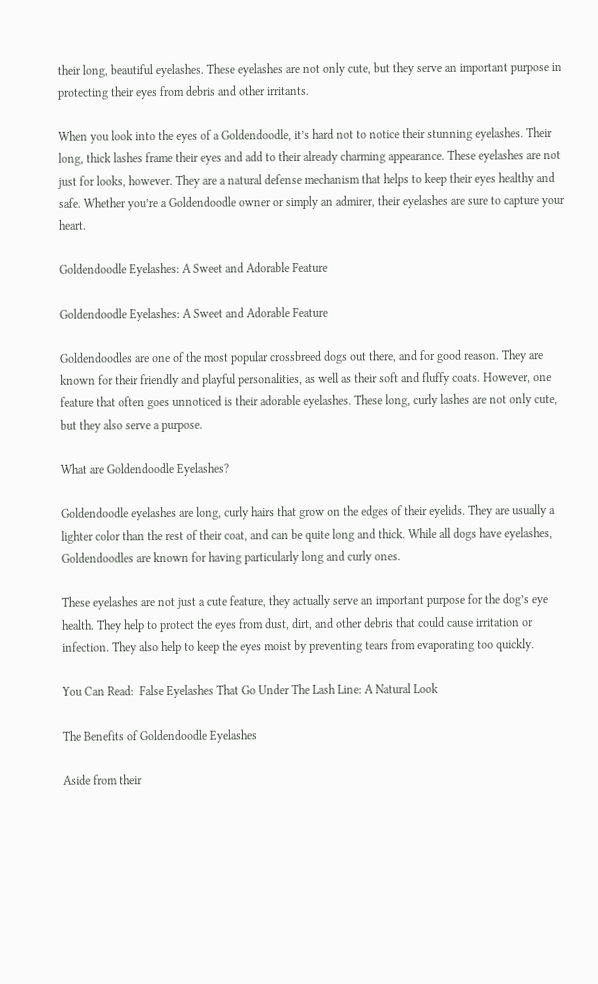their long, beautiful eyelashes. These eyelashes are not only cute, but they serve an important purpose in protecting their eyes from debris and other irritants.

When you look into the eyes of a Goldendoodle, it’s hard not to notice their stunning eyelashes. Their long, thick lashes frame their eyes and add to their already charming appearance. These eyelashes are not just for looks, however. They are a natural defense mechanism that helps to keep their eyes healthy and safe. Whether you’re a Goldendoodle owner or simply an admirer, their eyelashes are sure to capture your heart.

Goldendoodle Eyelashes: A Sweet and Adorable Feature

Goldendoodle Eyelashes: A Sweet and Adorable Feature

Goldendoodles are one of the most popular crossbreed dogs out there, and for good reason. They are known for their friendly and playful personalities, as well as their soft and fluffy coats. However, one feature that often goes unnoticed is their adorable eyelashes. These long, curly lashes are not only cute, but they also serve a purpose.

What are Goldendoodle Eyelashes?

Goldendoodle eyelashes are long, curly hairs that grow on the edges of their eyelids. They are usually a lighter color than the rest of their coat, and can be quite long and thick. While all dogs have eyelashes, Goldendoodles are known for having particularly long and curly ones.

These eyelashes are not just a cute feature, they actually serve an important purpose for the dog’s eye health. They help to protect the eyes from dust, dirt, and other debris that could cause irritation or infection. They also help to keep the eyes moist by preventing tears from evaporating too quickly.

You Can Read:  False Eyelashes That Go Under The Lash Line: A Natural Look

The Benefits of Goldendoodle Eyelashes

Aside from their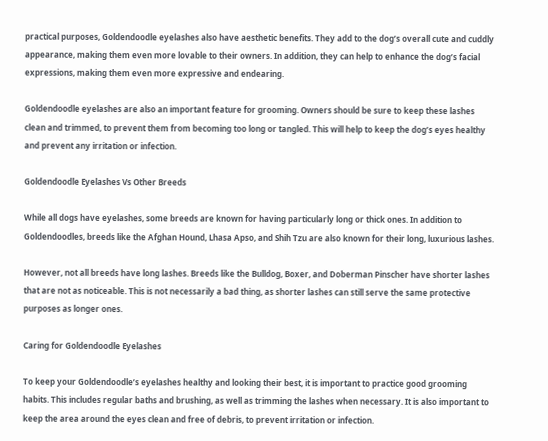practical purposes, Goldendoodle eyelashes also have aesthetic benefits. They add to the dog’s overall cute and cuddly appearance, making them even more lovable to their owners. In addition, they can help to enhance the dog’s facial expressions, making them even more expressive and endearing.

Goldendoodle eyelashes are also an important feature for grooming. Owners should be sure to keep these lashes clean and trimmed, to prevent them from becoming too long or tangled. This will help to keep the dog’s eyes healthy and prevent any irritation or infection.

Goldendoodle Eyelashes Vs Other Breeds

While all dogs have eyelashes, some breeds are known for having particularly long or thick ones. In addition to Goldendoodles, breeds like the Afghan Hound, Lhasa Apso, and Shih Tzu are also known for their long, luxurious lashes.

However, not all breeds have long lashes. Breeds like the Bulldog, Boxer, and Doberman Pinscher have shorter lashes that are not as noticeable. This is not necessarily a bad thing, as shorter lashes can still serve the same protective purposes as longer ones.

Caring for Goldendoodle Eyelashes

To keep your Goldendoodle’s eyelashes healthy and looking their best, it is important to practice good grooming habits. This includes regular baths and brushing, as well as trimming the lashes when necessary. It is also important to keep the area around the eyes clean and free of debris, to prevent irritation or infection.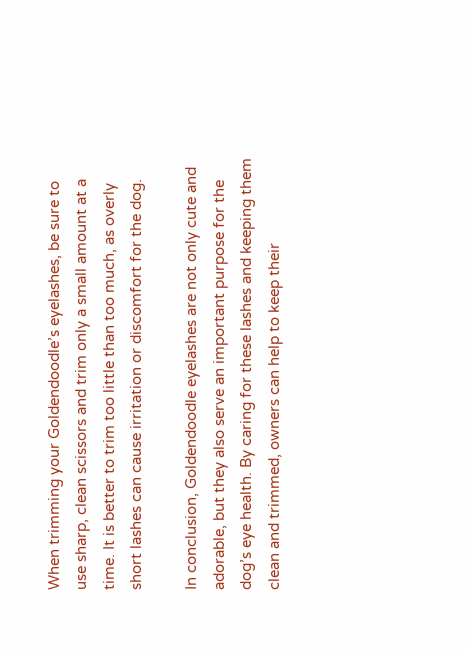When trimming your Goldendoodle’s eyelashes, be sure to use sharp, clean scissors and trim only a small amount at a time. It is better to trim too little than too much, as overly short lashes can cause irritation or discomfort for the dog.

In conclusion, Goldendoodle eyelashes are not only cute and adorable, but they also serve an important purpose for the dog’s eye health. By caring for these lashes and keeping them clean and trimmed, owners can help to keep their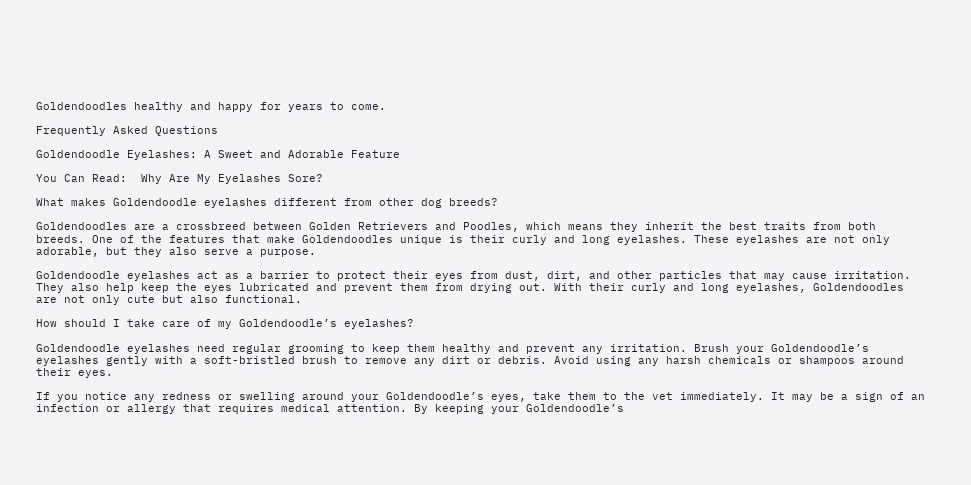Goldendoodles healthy and happy for years to come.

Frequently Asked Questions

Goldendoodle Eyelashes: A Sweet and Adorable Feature

You Can Read:  Why Are My Eyelashes Sore?

What makes Goldendoodle eyelashes different from other dog breeds?

Goldendoodles are a crossbreed between Golden Retrievers and Poodles, which means they inherit the best traits from both breeds. One of the features that make Goldendoodles unique is their curly and long eyelashes. These eyelashes are not only adorable, but they also serve a purpose.

Goldendoodle eyelashes act as a barrier to protect their eyes from dust, dirt, and other particles that may cause irritation. They also help keep the eyes lubricated and prevent them from drying out. With their curly and long eyelashes, Goldendoodles are not only cute but also functional.

How should I take care of my Goldendoodle’s eyelashes?

Goldendoodle eyelashes need regular grooming to keep them healthy and prevent any irritation. Brush your Goldendoodle’s eyelashes gently with a soft-bristled brush to remove any dirt or debris. Avoid using any harsh chemicals or shampoos around their eyes.

If you notice any redness or swelling around your Goldendoodle’s eyes, take them to the vet immediately. It may be a sign of an infection or allergy that requires medical attention. By keeping your Goldendoodle’s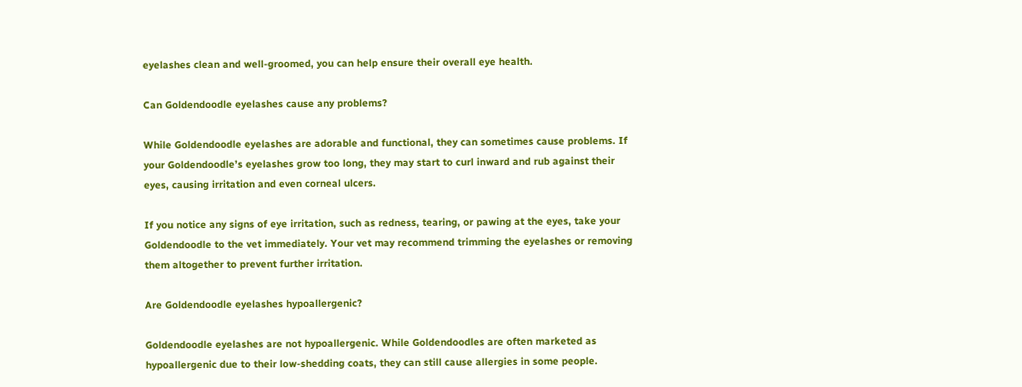eyelashes clean and well-groomed, you can help ensure their overall eye health.

Can Goldendoodle eyelashes cause any problems?

While Goldendoodle eyelashes are adorable and functional, they can sometimes cause problems. If your Goldendoodle’s eyelashes grow too long, they may start to curl inward and rub against their eyes, causing irritation and even corneal ulcers.

If you notice any signs of eye irritation, such as redness, tearing, or pawing at the eyes, take your Goldendoodle to the vet immediately. Your vet may recommend trimming the eyelashes or removing them altogether to prevent further irritation.

Are Goldendoodle eyelashes hypoallergenic?

Goldendoodle eyelashes are not hypoallergenic. While Goldendoodles are often marketed as hypoallergenic due to their low-shedding coats, they can still cause allergies in some people.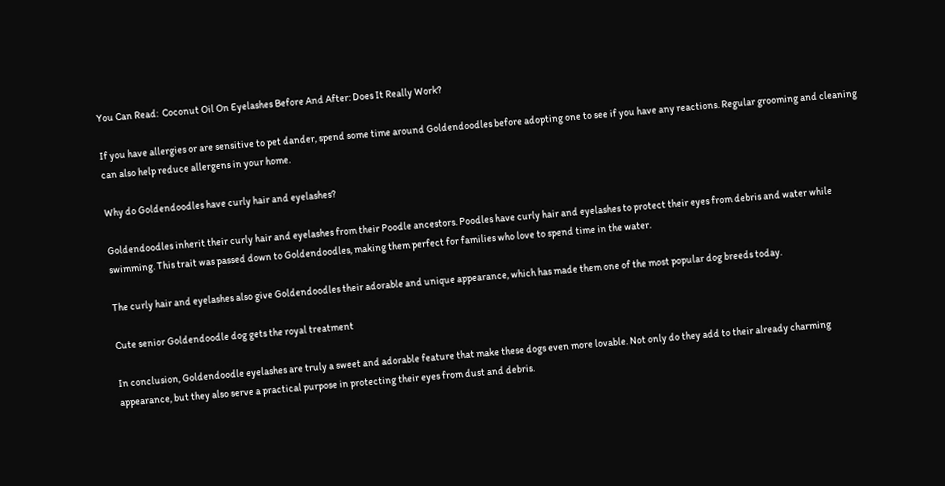You Can Read:  Coconut Oil On Eyelashes Before And After: Does It Really Work?

If you have allergies or are sensitive to pet dander, spend some time around Goldendoodles before adopting one to see if you have any reactions. Regular grooming and cleaning can also help reduce allergens in your home.

Why do Goldendoodles have curly hair and eyelashes?

Goldendoodles inherit their curly hair and eyelashes from their Poodle ancestors. Poodles have curly hair and eyelashes to protect their eyes from debris and water while swimming. This trait was passed down to Goldendoodles, making them perfect for families who love to spend time in the water.

The curly hair and eyelashes also give Goldendoodles their adorable and unique appearance, which has made them one of the most popular dog breeds today.

Cute senior Goldendoodle dog gets the royal treatment

In conclusion, Goldendoodle eyelashes are truly a sweet and adorable feature that make these dogs even more lovable. Not only do they add to their already charming appearance, but they also serve a practical purpose in protecting their eyes from dust and debris.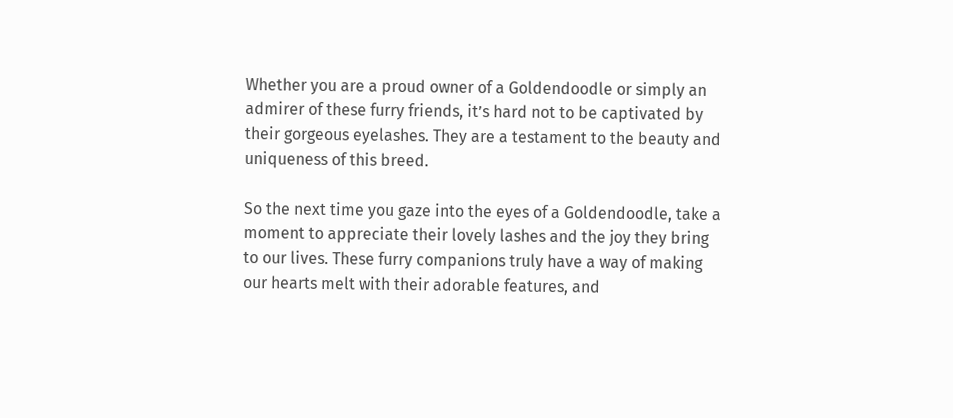Whether you are a proud owner of a Goldendoodle or simply an admirer of these furry friends, it’s hard not to be captivated by their gorgeous eyelashes. They are a testament to the beauty and uniqueness of this breed.

So the next time you gaze into the eyes of a Goldendoodle, take a moment to appreciate their lovely lashes and the joy they bring to our lives. These furry companions truly have a way of making our hearts melt with their adorable features, and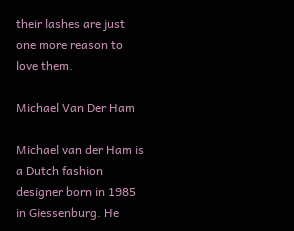their lashes are just one more reason to love them.

Michael Van Der Ham

Michael van der Ham is a Dutch fashion designer born in 1985 in Giessenburg. He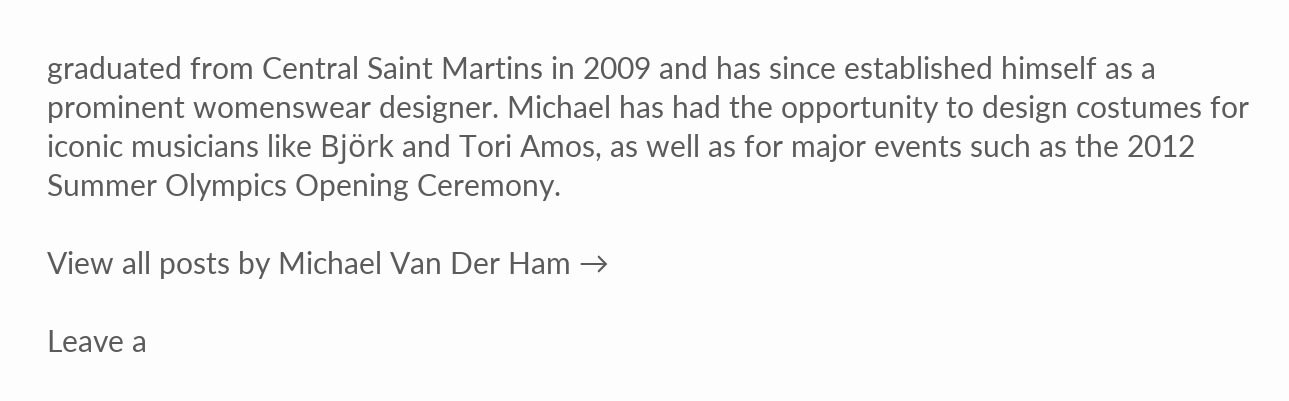graduated from Central Saint Martins in 2009 and has since established himself as a prominent womenswear designer. Michael has had the opportunity to design costumes for iconic musicians like Björk and Tori Amos, as well as for major events such as the 2012 Summer Olympics Opening Ceremony.

View all posts by Michael Van Der Ham →

Leave a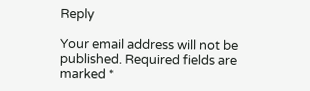Reply

Your email address will not be published. Required fields are marked *